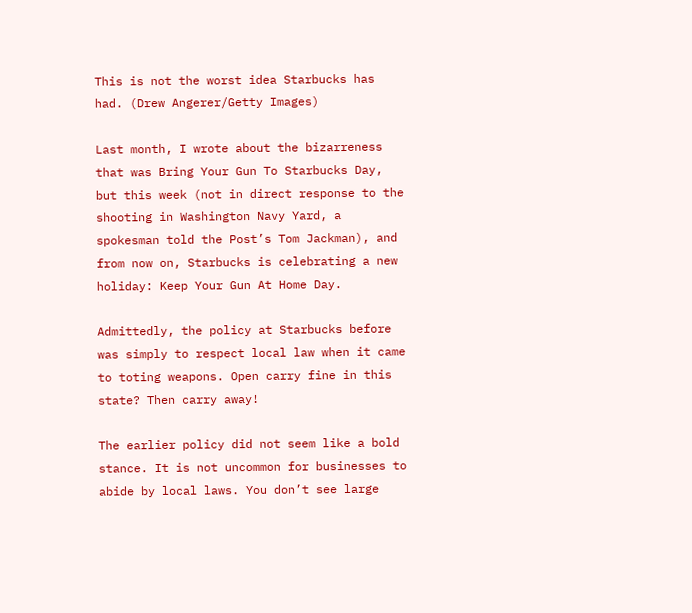This is not the worst idea Starbucks has had. (Drew Angerer/Getty Images)

Last month, I wrote about the bizarreness that was Bring Your Gun To Starbucks Day, but this week (not in direct response to the shooting in Washington Navy Yard, a spokesman told the Post’s Tom Jackman), and from now on, Starbucks is celebrating a new holiday: Keep Your Gun At Home Day.

Admittedly, the policy at Starbucks before was simply to respect local law when it came to toting weapons. Open carry fine in this state? Then carry away!

The earlier policy did not seem like a bold stance. It is not uncommon for businesses to abide by local laws. You don’t see large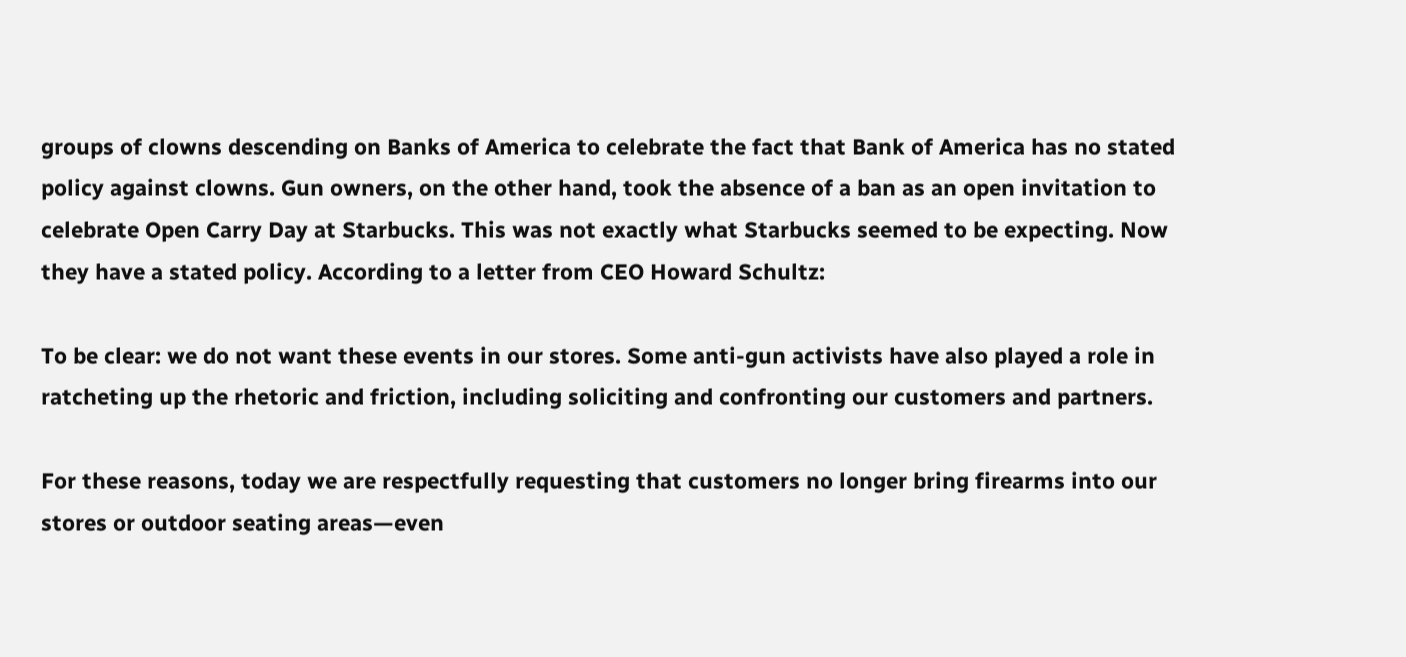groups of clowns descending on Banks of America to celebrate the fact that Bank of America has no stated policy against clowns. Gun owners, on the other hand, took the absence of a ban as an open invitation to celebrate Open Carry Day at Starbucks. This was not exactly what Starbucks seemed to be expecting. Now they have a stated policy. According to a letter from CEO Howard Schultz:

To be clear: we do not want these events in our stores. Some anti-gun activists have also played a role in ratcheting up the rhetoric and friction, including soliciting and confronting our customers and partners.

For these reasons, today we are respectfully requesting that customers no longer bring firearms into our stores or outdoor seating areas—even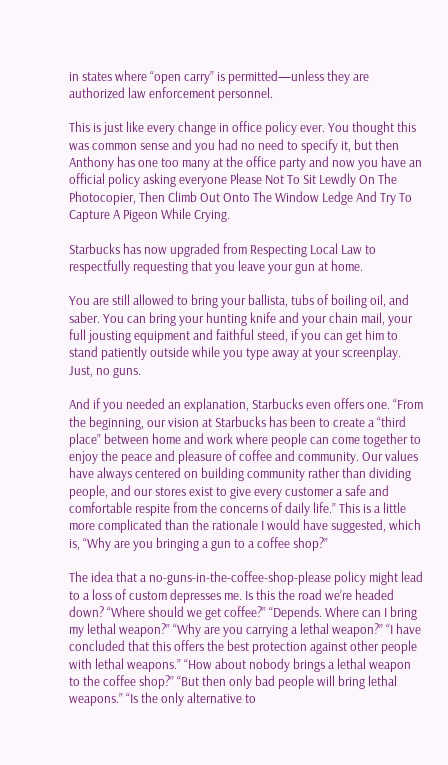in states where “open carry” is permitted—unless they are authorized law enforcement personnel.

This is just like every change in office policy ever. You thought this was common sense and you had no need to specify it, but then Anthony has one too many at the office party and now you have an official policy asking everyone Please Not To Sit Lewdly On The Photocopier, Then Climb Out Onto The Window Ledge And Try To Capture A Pigeon While Crying.

Starbucks has now upgraded from Respecting Local Law to respectfully requesting that you leave your gun at home.

You are still allowed to bring your ballista, tubs of boiling oil, and saber. You can bring your hunting knife and your chain mail, your full jousting equipment and faithful steed, if you can get him to stand patiently outside while you type away at your screenplay. Just, no guns.

And if you needed an explanation, Starbucks even offers one. “From the beginning, our vision at Starbucks has been to create a “third place” between home and work where people can come together to enjoy the peace and pleasure of coffee and community. Our values have always centered on building community rather than dividing people, and our stores exist to give every customer a safe and comfortable respite from the concerns of daily life.” This is a little more complicated than the rationale I would have suggested, which is, “Why are you bringing a gun to a coffee shop?”

The idea that a no-guns-in-the-coffee-shop-please policy might lead to a loss of custom depresses me. Is this the road we’re headed down? “Where should we get coffee?” “Depends. Where can I bring my lethal weapon?” “Why are you carrying a lethal weapon?” “I have concluded that this offers the best protection against other people with lethal weapons.” “How about nobody brings a lethal weapon to the coffee shop?” “But then only bad people will bring lethal weapons.” “Is the only alternative to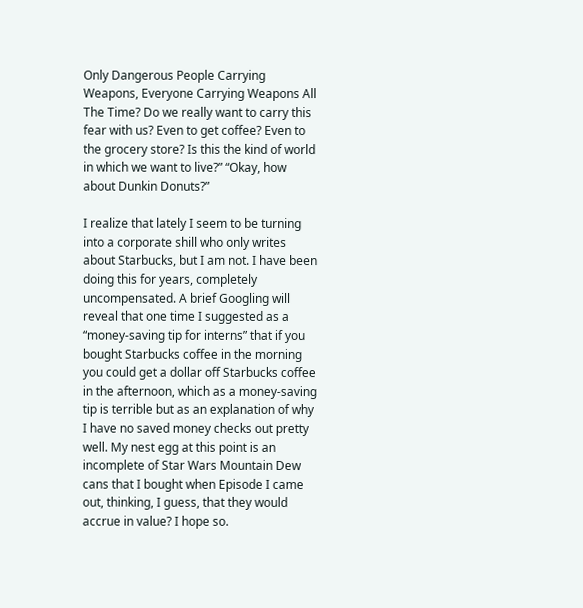Only Dangerous People Carrying Weapons, Everyone Carrying Weapons All The Time? Do we really want to carry this fear with us? Even to get coffee? Even to the grocery store? Is this the kind of world in which we want to live?” “Okay, how about Dunkin Donuts?”

I realize that lately I seem to be turning into a corporate shill who only writes about Starbucks, but I am not. I have been doing this for years, completely uncompensated. A brief Googling will reveal that one time I suggested as a “money-saving tip for interns” that if you bought Starbucks coffee in the morning you could get a dollar off Starbucks coffee in the afternoon, which as a money-saving tip is terrible but as an explanation of why I have no saved money checks out pretty well. My nest egg at this point is an incomplete of Star Wars Mountain Dew cans that I bought when Episode I came out, thinking, I guess, that they would accrue in value? I hope so.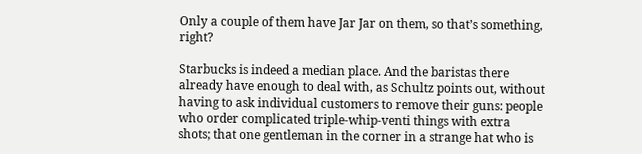Only a couple of them have Jar Jar on them, so that’s something, right?

Starbucks is indeed a median place. And the baristas there already have enough to deal with, as Schultz points out, without having to ask individual customers to remove their guns: people who order complicated triple-whip-venti things with extra shots; that one gentleman in the corner in a strange hat who is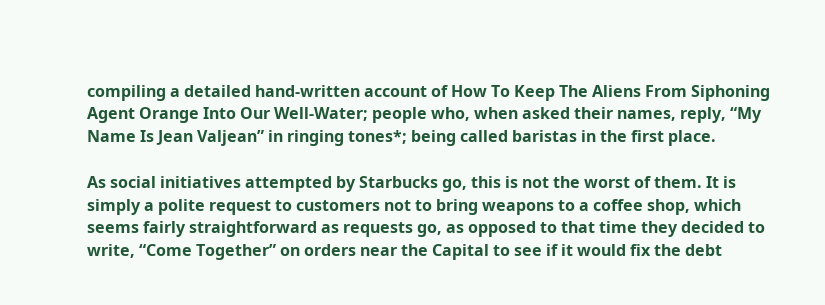compiling a detailed hand-written account of How To Keep The Aliens From Siphoning Agent Orange Into Our Well-Water; people who, when asked their names, reply, “My Name Is Jean Valjean” in ringing tones*; being called baristas in the first place.

As social initiatives attempted by Starbucks go, this is not the worst of them. It is simply a polite request to customers not to bring weapons to a coffee shop, which seems fairly straightforward as requests go, as opposed to that time they decided to write, “Come Together” on orders near the Capital to see if it would fix the debt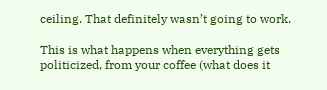ceiling. That definitely wasn’t going to work.

This is what happens when everything gets politicized, from your coffee (what does it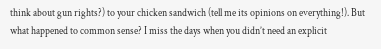think about gun rights?) to your chicken sandwich (tell me its opinions on everything!). But what happened to common sense? I miss the days when you didn’t need an explicit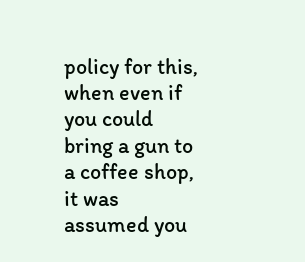policy for this, when even if you could bring a gun to a coffee shop, it was assumed you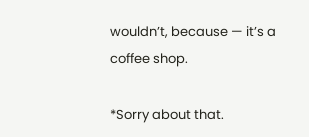wouldn’t, because — it’s a coffee shop.

*Sorry about that.